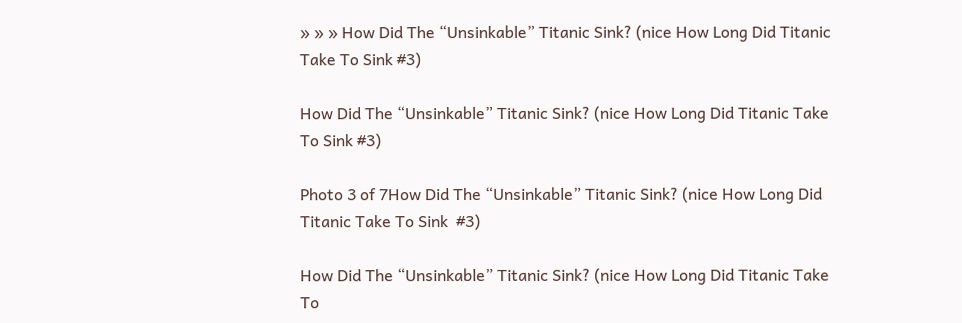» » » How Did The “Unsinkable” Titanic Sink? (nice How Long Did Titanic Take To Sink #3)

How Did The “Unsinkable” Titanic Sink? (nice How Long Did Titanic Take To Sink #3)

Photo 3 of 7How Did The “Unsinkable” Titanic Sink? (nice How Long Did Titanic Take To Sink  #3)

How Did The “Unsinkable” Titanic Sink? (nice How Long Did Titanic Take To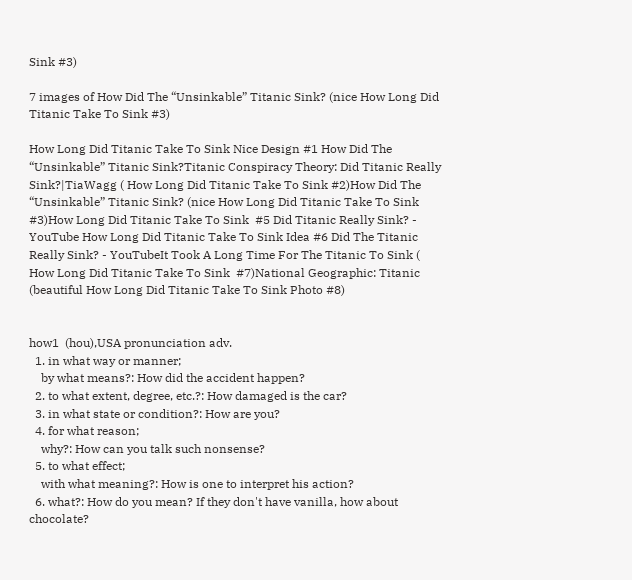Sink #3)

7 images of How Did The “Unsinkable” Titanic Sink? (nice How Long Did Titanic Take To Sink #3)

How Long Did Titanic Take To Sink Nice Design #1 How Did The “Unsinkable” Titanic Sink?Titanic Conspiracy Theory: Did Titanic Really Sink?|TiaWagg ( How Long Did Titanic Take To Sink #2)How Did The “Unsinkable” Titanic Sink? (nice How Long Did Titanic Take To Sink  #3)How Long Did Titanic Take To Sink  #5 Did Titanic Really Sink? - YouTube How Long Did Titanic Take To Sink Idea #6 Did The Titanic Really Sink? - YouTubeIt Took A Long Time For The Titanic To Sink ( How Long Did Titanic Take To Sink  #7)National Geographic: Titanic (beautiful How Long Did Titanic Take To Sink Photo #8)


how1  (hou),USA pronunciation adv.
  1. in what way or manner;
    by what means?: How did the accident happen?
  2. to what extent, degree, etc.?: How damaged is the car?
  3. in what state or condition?: How are you?
  4. for what reason;
    why?: How can you talk such nonsense?
  5. to what effect;
    with what meaning?: How is one to interpret his action?
  6. what?: How do you mean? If they don't have vanilla, how about chocolate?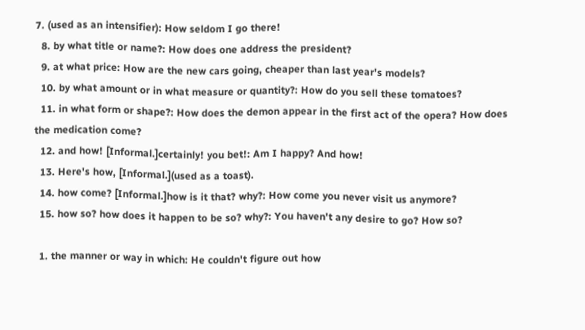7. (used as an intensifier): How seldom I go there!
  8. by what title or name?: How does one address the president?
  9. at what price: How are the new cars going, cheaper than last year's models?
  10. by what amount or in what measure or quantity?: How do you sell these tomatoes?
  11. in what form or shape?: How does the demon appear in the first act of the opera? How does the medication come?
  12. and how! [Informal.]certainly! you bet!: Am I happy? And how!
  13. Here's how, [Informal.](used as a toast).
  14. how come? [Informal.]how is it that? why?: How come you never visit us anymore?
  15. how so? how does it happen to be so? why?: You haven't any desire to go? How so?

  1. the manner or way in which: He couldn't figure out how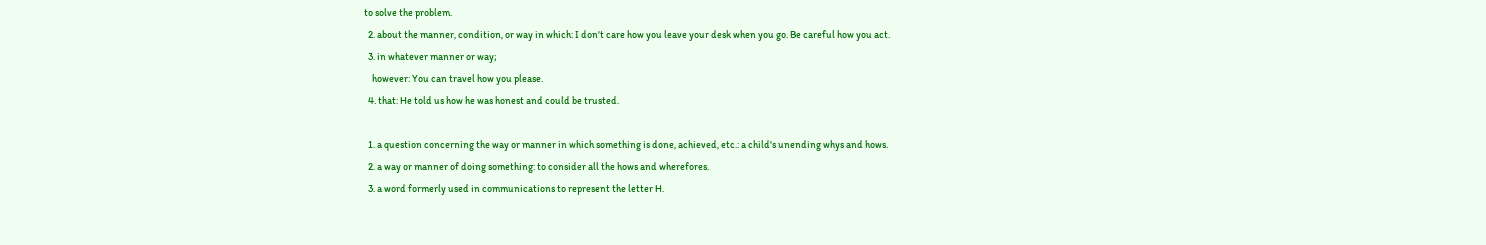to solve the problem.
  2. about the manner, condition, or way in which: I don't care how you leave your desk when you go. Be careful how you act.
  3. in whatever manner or way;
    however: You can travel how you please.
  4. that: He told us how he was honest and could be trusted.

  1. a question concerning the way or manner in which something is done, achieved, etc.: a child's unending whys and hows.
  2. a way or manner of doing something: to consider all the hows and wherefores.
  3. a word formerly used in communications to represent the letter H.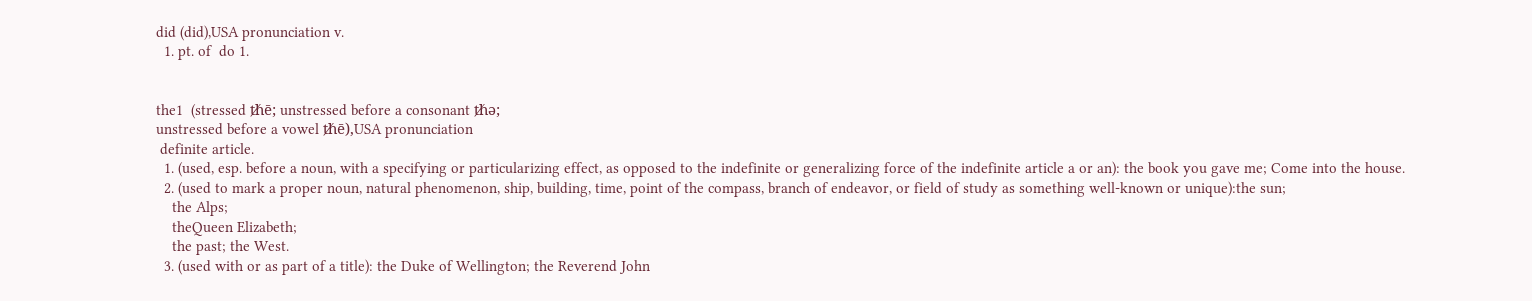did (did),USA pronunciation v.
  1. pt. of  do 1.


the1  (stressed ᵺē; unstressed before a consonant ᵺə;
unstressed before a vowel ᵺē),USA pronunciation
 definite article.
  1. (used, esp. before a noun, with a specifying or particularizing effect, as opposed to the indefinite or generalizing force of the indefinite article a or an): the book you gave me; Come into the house.
  2. (used to mark a proper noun, natural phenomenon, ship, building, time, point of the compass, branch of endeavor, or field of study as something well-known or unique):the sun;
    the Alps;
    theQueen Elizabeth;
    the past; the West.
  3. (used with or as part of a title): the Duke of Wellington; the Reverend John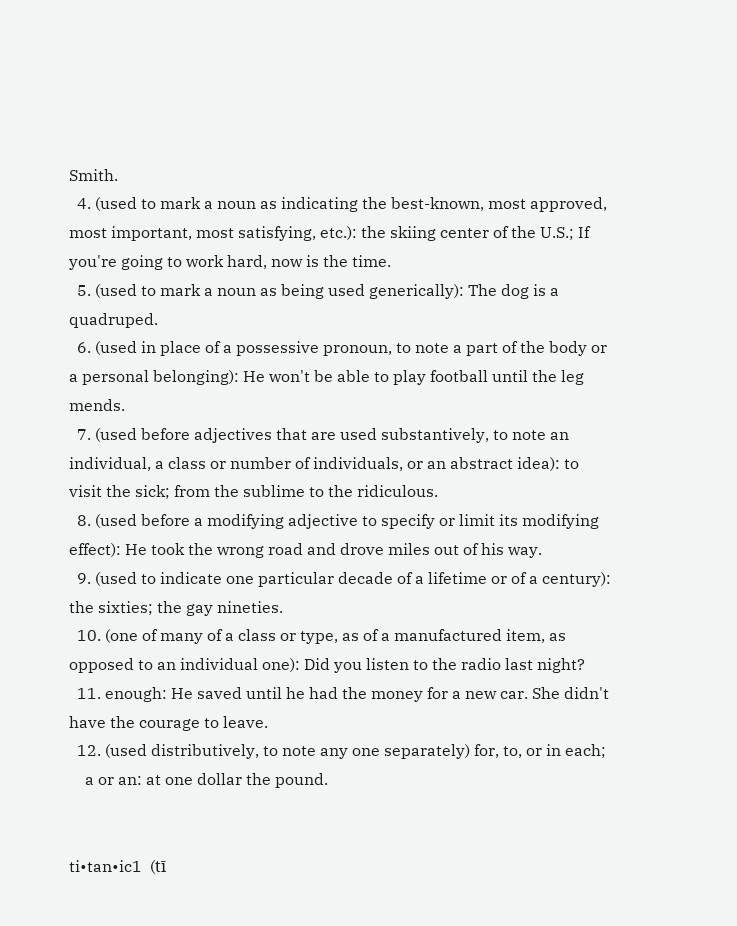Smith.
  4. (used to mark a noun as indicating the best-known, most approved, most important, most satisfying, etc.): the skiing center of the U.S.; If you're going to work hard, now is the time.
  5. (used to mark a noun as being used generically): The dog is a quadruped.
  6. (used in place of a possessive pronoun, to note a part of the body or a personal belonging): He won't be able to play football until the leg mends.
  7. (used before adjectives that are used substantively, to note an individual, a class or number of individuals, or an abstract idea): to visit the sick; from the sublime to the ridiculous.
  8. (used before a modifying adjective to specify or limit its modifying effect): He took the wrong road and drove miles out of his way.
  9. (used to indicate one particular decade of a lifetime or of a century): the sixties; the gay nineties.
  10. (one of many of a class or type, as of a manufactured item, as opposed to an individual one): Did you listen to the radio last night?
  11. enough: He saved until he had the money for a new car. She didn't have the courage to leave.
  12. (used distributively, to note any one separately) for, to, or in each;
    a or an: at one dollar the pound.


ti•tan•ic1  (tī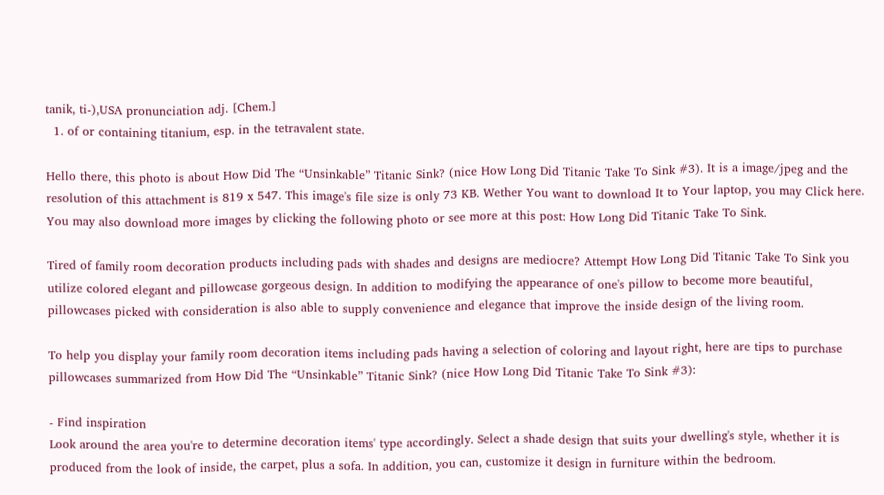tanik, ti-),USA pronunciation adj. [Chem.]
  1. of or containing titanium, esp. in the tetravalent state.

Hello there, this photo is about How Did The “Unsinkable” Titanic Sink? (nice How Long Did Titanic Take To Sink #3). It is a image/jpeg and the resolution of this attachment is 819 x 547. This image's file size is only 73 KB. Wether You want to download It to Your laptop, you may Click here. You may also download more images by clicking the following photo or see more at this post: How Long Did Titanic Take To Sink.

Tired of family room decoration products including pads with shades and designs are mediocre? Attempt How Long Did Titanic Take To Sink you utilize colored elegant and pillowcase gorgeous design. In addition to modifying the appearance of one's pillow to become more beautiful, pillowcases picked with consideration is also able to supply convenience and elegance that improve the inside design of the living room.

To help you display your family room decoration items including pads having a selection of coloring and layout right, here are tips to purchase pillowcases summarized from How Did The “Unsinkable” Titanic Sink? (nice How Long Did Titanic Take To Sink #3):

- Find inspiration
Look around the area you're to determine decoration items' type accordingly. Select a shade design that suits your dwelling's style, whether it is produced from the look of inside, the carpet, plus a sofa. In addition, you can, customize it design in furniture within the bedroom.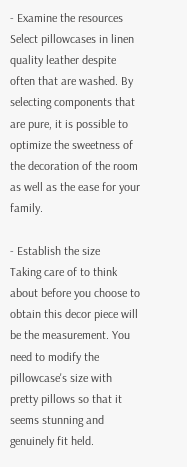- Examine the resources
Select pillowcases in linen quality leather despite often that are washed. By selecting components that are pure, it is possible to optimize the sweetness of the decoration of the room as well as the ease for your family.

- Establish the size
Taking care of to think about before you choose to obtain this decor piece will be the measurement. You need to modify the pillowcase's size with pretty pillows so that it seems stunning and genuinely fit held.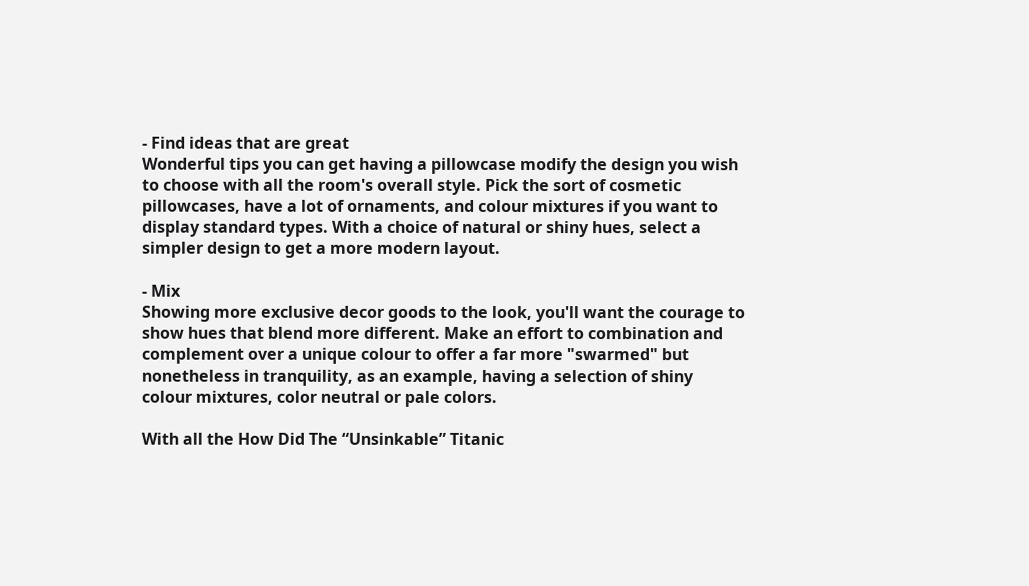- Find ideas that are great
Wonderful tips you can get having a pillowcase modify the design you wish to choose with all the room's overall style. Pick the sort of cosmetic pillowcases, have a lot of ornaments, and colour mixtures if you want to display standard types. With a choice of natural or shiny hues, select a simpler design to get a more modern layout.

- Mix
Showing more exclusive decor goods to the look, you'll want the courage to show hues that blend more different. Make an effort to combination and complement over a unique colour to offer a far more "swarmed" but nonetheless in tranquility, as an example, having a selection of shiny colour mixtures, color neutral or pale colors.

With all the How Did The “Unsinkable” Titanic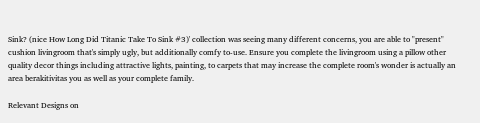Sink? (nice How Long Did Titanic Take To Sink #3)' collection was seeing many different concerns, you are able to "present" cushion livingroom that's simply ugly, but additionally comfy to-use. Ensure you complete the livingroom using a pillow other quality decor things including attractive lights, painting, to carpets that may increase the complete room's wonder is actually an area berakitivitas you as well as your complete family.

Relevant Designs on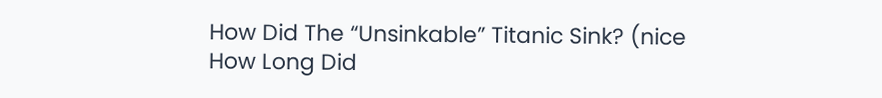How Did The “Unsinkable” Titanic Sink? (nice How Long Did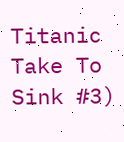Titanic Take To Sink #3)